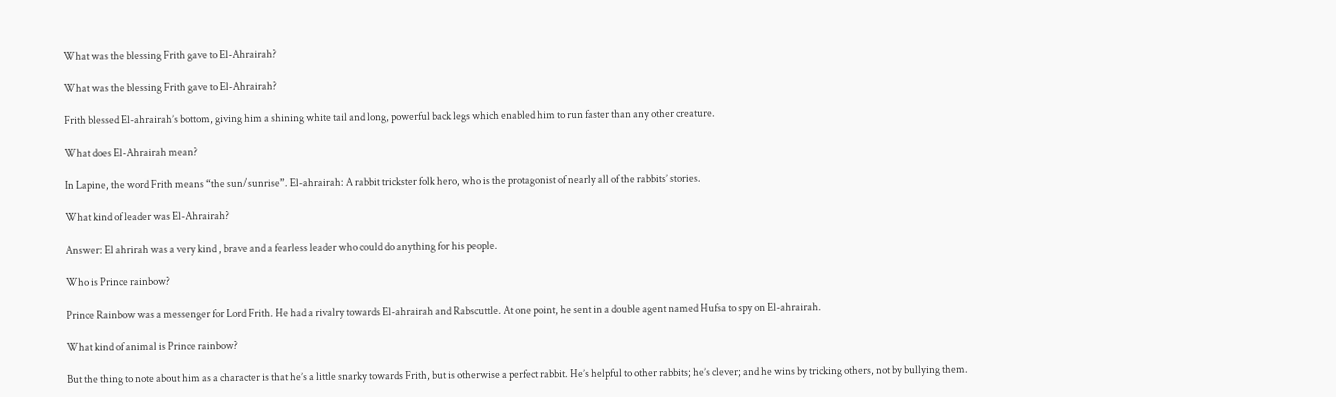What was the blessing Frith gave to El-Ahrairah?

What was the blessing Frith gave to El-Ahrairah?

Frith blessed El-ahrairah’s bottom, giving him a shining white tail and long, powerful back legs which enabled him to run faster than any other creature.

What does El-Ahrairah mean?

In Lapine, the word Frith means “the sun/sunrise”. El-ahrairah: A rabbit trickster folk hero, who is the protagonist of nearly all of the rabbits’ stories.

What kind of leader was El-Ahrairah?

Answer: El ahrirah was a very kind , brave and a fearless leader who could do anything for his people.

Who is Prince rainbow?

Prince Rainbow was a messenger for Lord Frith. He had a rivalry towards El-ahrairah and Rabscuttle. At one point, he sent in a double agent named Hufsa to spy on El-ahrairah.

What kind of animal is Prince rainbow?

But the thing to note about him as a character is that he’s a little snarky towards Frith, but is otherwise a perfect rabbit. He’s helpful to other rabbits; he’s clever; and he wins by tricking others, not by bullying them.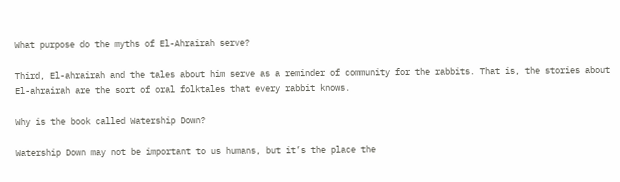What purpose do the myths of El-Ahrairah serve?

Third, El-ahrairah and the tales about him serve as a reminder of community for the rabbits. That is, the stories about El-ahrairah are the sort of oral folktales that every rabbit knows.

Why is the book called Watership Down?

Watership Down may not be important to us humans, but it’s the place the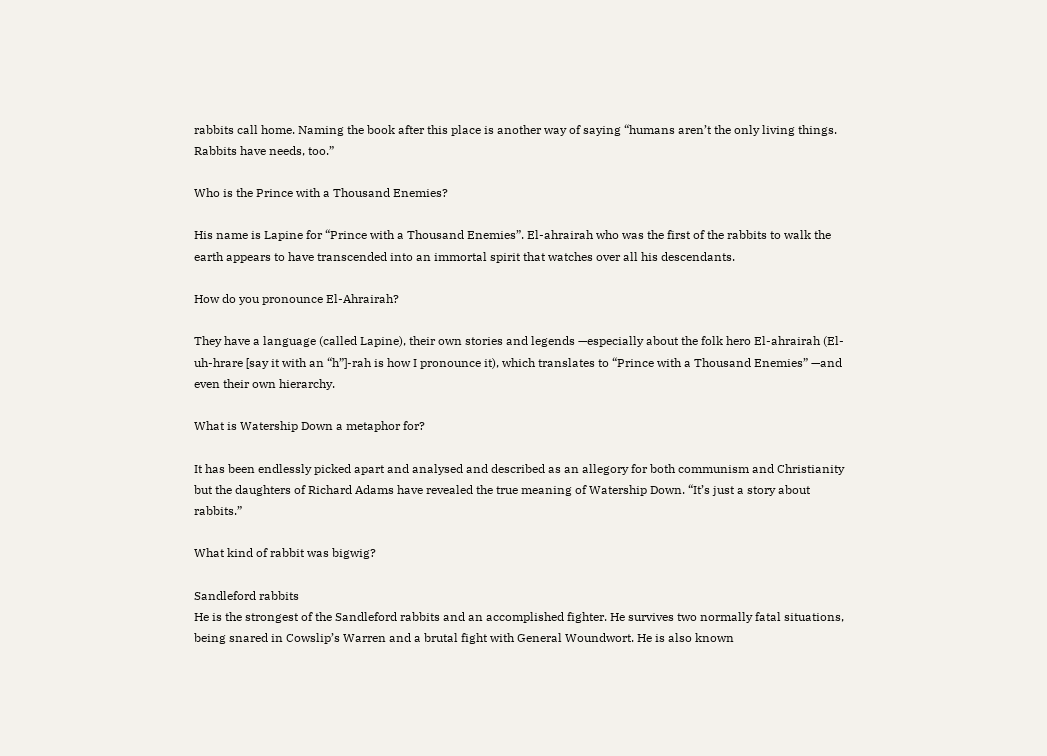rabbits call home. Naming the book after this place is another way of saying “humans aren’t the only living things. Rabbits have needs, too.”

Who is the Prince with a Thousand Enemies?

His name is Lapine for “Prince with a Thousand Enemies”. El-ahrairah who was the first of the rabbits to walk the earth appears to have transcended into an immortal spirit that watches over all his descendants.

How do you pronounce El-Ahrairah?

They have a language (called Lapine), their own stories and legends —especially about the folk hero El-ahrairah (El-uh-hrare [say it with an “h”]-rah is how I pronounce it), which translates to “Prince with a Thousand Enemies” —and even their own hierarchy.

What is Watership Down a metaphor for?

It has been endlessly picked apart and analysed and described as an allegory for both communism and Christianity but the daughters of Richard Adams have revealed the true meaning of Watership Down. “It’s just a story about rabbits.”

What kind of rabbit was bigwig?

Sandleford rabbits
He is the strongest of the Sandleford rabbits and an accomplished fighter. He survives two normally fatal situations, being snared in Cowslip’s Warren and a brutal fight with General Woundwort. He is also known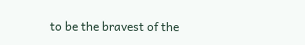to be the bravest of the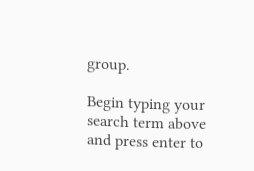group.

Begin typing your search term above and press enter to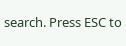search. Press ESC to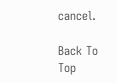cancel.

Back To Top